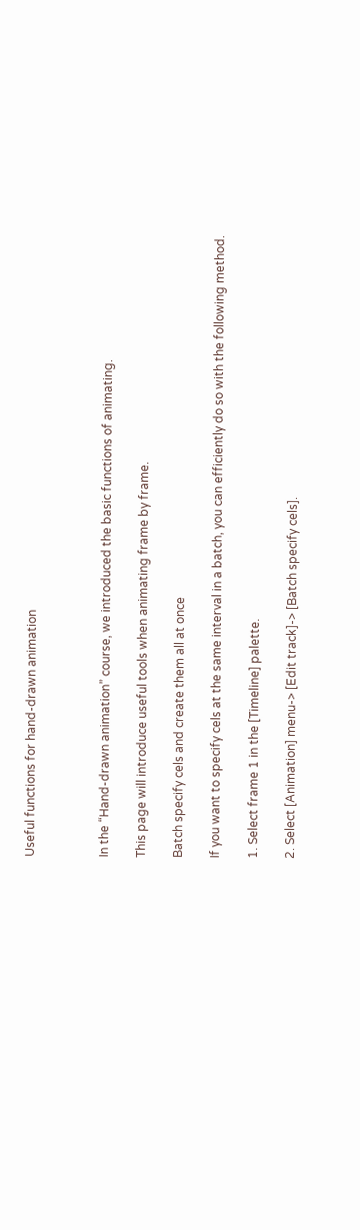Useful functions for hand-drawn animation



In the “Hand-drawn animation” course, we introduced the basic functions of animating.

This page will introduce useful tools when animating frame by frame.

Batch specify cels and create them all at once

If you want to specify cels at the same interval in a batch, you can efficiently do so with the following method.

1. Select frame 1 in the [Timeline] palette.

2. Select [Animation] menu-> [Edit track]-> [Batch specify cels].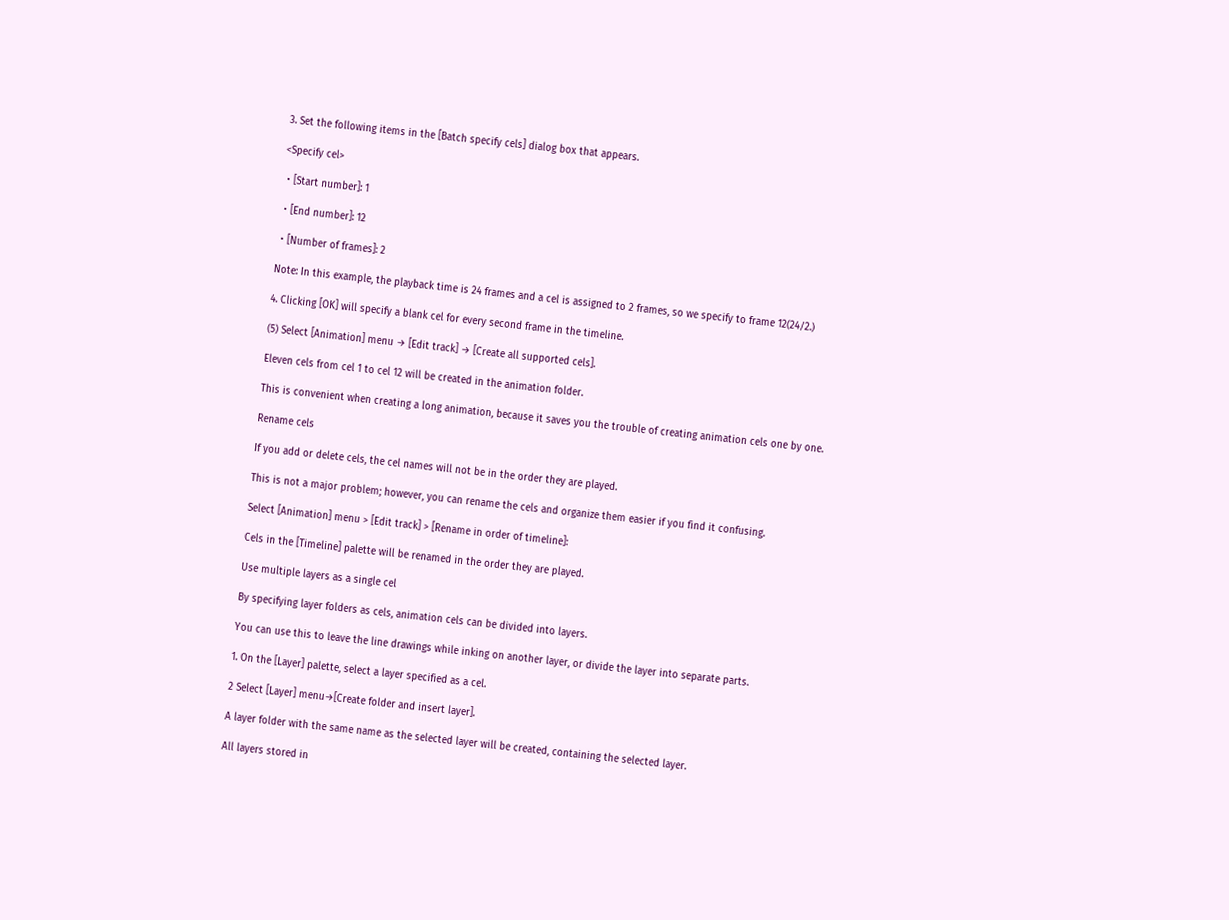3. Set the following items in the [Batch specify cels] dialog box that appears.

<Specify cel>

・[Start number]: 1

・[End number]: 12

・[Number of frames]: 2

Note: In this example, the playback time is 24 frames and a cel is assigned to 2 frames, so we specify to frame 12(24/2.)

4. Clicking [OK] will specify a blank cel for every second frame in the timeline.

(5) Select [Animation] menu → [Edit track] → [Create all supported cels].

Eleven cels from cel 1 to cel 12 will be created in the animation folder.

This is convenient when creating a long animation, because it saves you the trouble of creating animation cels one by one.

Rename cels

If you add or delete cels, the cel names will not be in the order they are played.

This is not a major problem; however, you can rename the cels and organize them easier if you find it confusing.

Select [Animation] menu > [Edit track] > [Rename in order of timeline]:

Cels in the [Timeline] palette will be renamed in the order they are played.

Use multiple layers as a single cel

By specifying layer folders as cels, animation cels can be divided into layers.

You can use this to leave the line drawings while inking on another layer, or divide the layer into separate parts.

1. On the [Layer] palette, select a layer specified as a cel.

2 Select [Layer] menu→[Create folder and insert layer].

A layer folder with the same name as the selected layer will be created, containing the selected layer.

All layers stored in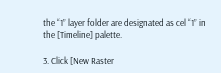the “1” layer folder are designated as cel “1” in the [Timeline] palette.

3. Click [New Raster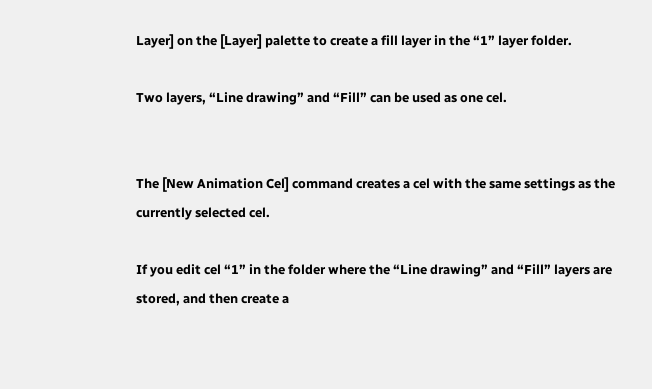Layer] on the [Layer] palette to create a fill layer in the “1” layer folder.

Two layers, “Line drawing” and “Fill” can be used as one cel.


The [New Animation Cel] command creates a cel with the same settings as the currently selected cel.

If you edit cel “1” in the folder where the “Line drawing” and “Fill” layers are stored, and then create a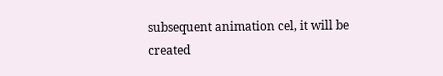subsequent animation cel, it will be created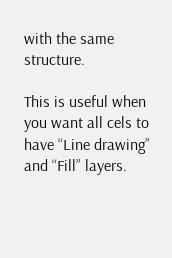with the same structure.

This is useful when you want all cels to have “Line drawing” and “Fill” layers.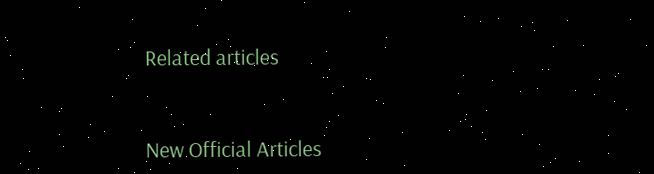Related articles


New Official Articles